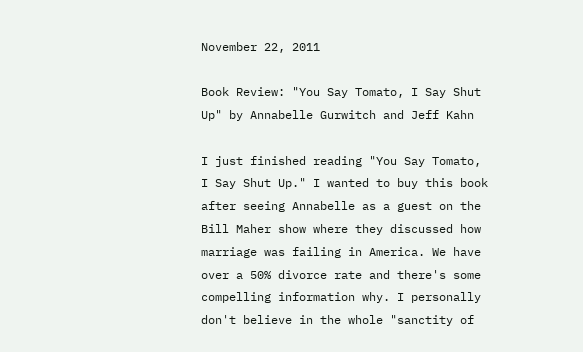November 22, 2011

Book Review: "You Say Tomato, I Say Shut Up" by Annabelle Gurwitch and Jeff Kahn

I just finished reading "You Say Tomato, I Say Shut Up." I wanted to buy this book after seeing Annabelle as a guest on the Bill Maher show where they discussed how marriage was failing in America. We have over a 50% divorce rate and there's some compelling information why. I personally don't believe in the whole "sanctity of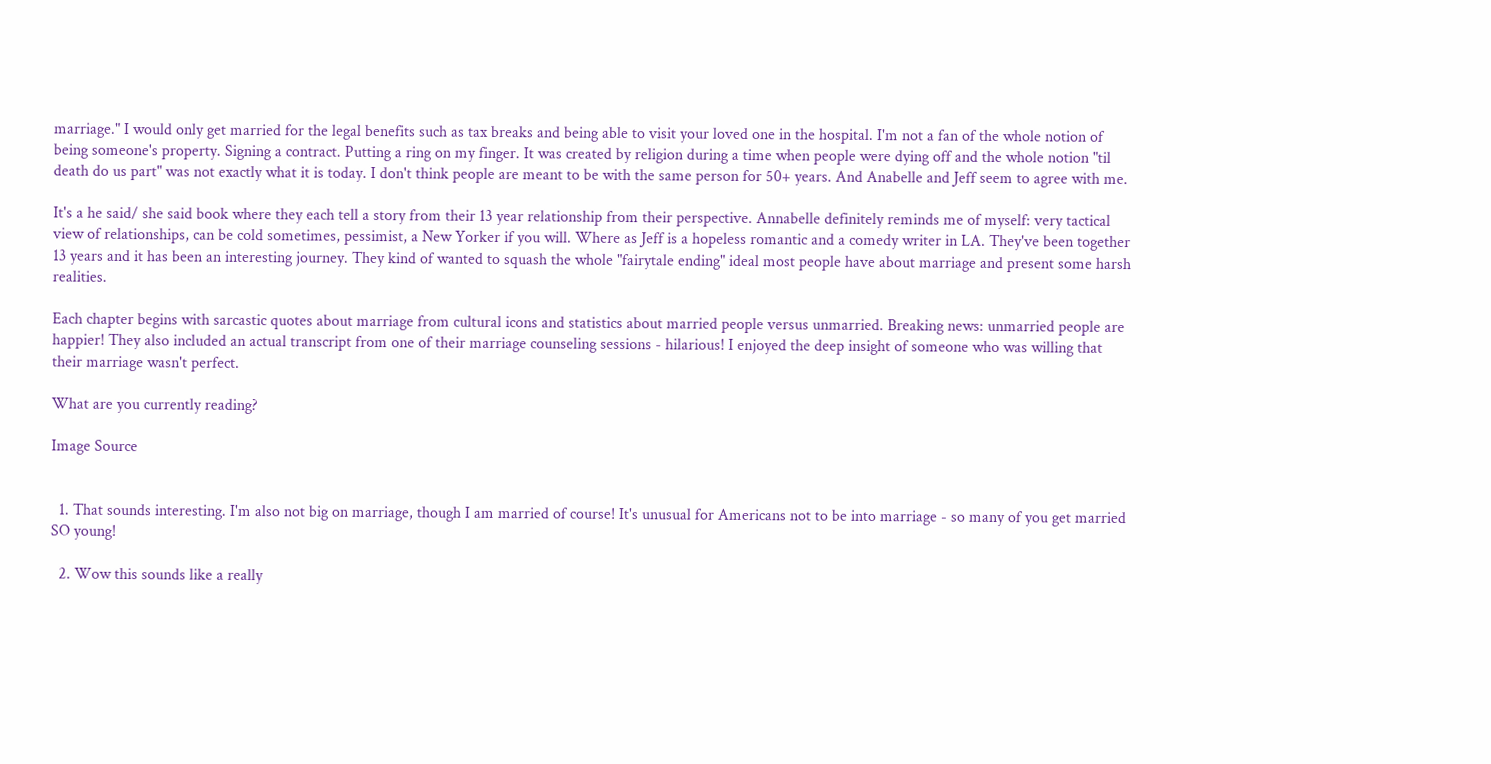marriage." I would only get married for the legal benefits such as tax breaks and being able to visit your loved one in the hospital. I'm not a fan of the whole notion of being someone's property. Signing a contract. Putting a ring on my finger. It was created by religion during a time when people were dying off and the whole notion "til death do us part" was not exactly what it is today. I don't think people are meant to be with the same person for 50+ years. And Anabelle and Jeff seem to agree with me.

It's a he said/ she said book where they each tell a story from their 13 year relationship from their perspective. Annabelle definitely reminds me of myself: very tactical view of relationships, can be cold sometimes, pessimist, a New Yorker if you will. Where as Jeff is a hopeless romantic and a comedy writer in LA. They've been together 13 years and it has been an interesting journey. They kind of wanted to squash the whole "fairytale ending" ideal most people have about marriage and present some harsh realities.

Each chapter begins with sarcastic quotes about marriage from cultural icons and statistics about married people versus unmarried. Breaking news: unmarried people are happier! They also included an actual transcript from one of their marriage counseling sessions - hilarious! I enjoyed the deep insight of someone who was willing that their marriage wasn't perfect.

What are you currently reading?

Image Source


  1. That sounds interesting. I'm also not big on marriage, though I am married of course! It's unusual for Americans not to be into marriage - so many of you get married SO young!

  2. Wow this sounds like a really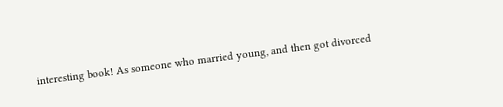interesting book! As someone who married young, and then got divorced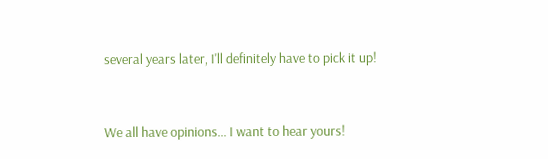several years later, I'll definitely have to pick it up!


We all have opinions... I want to hear yours!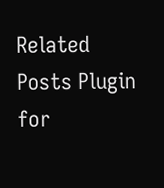Related Posts Plugin for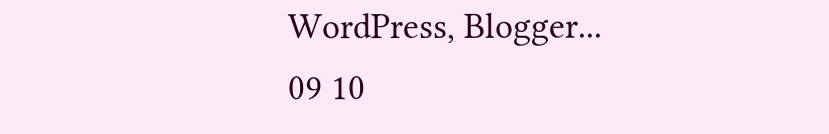WordPress, Blogger...
09 10